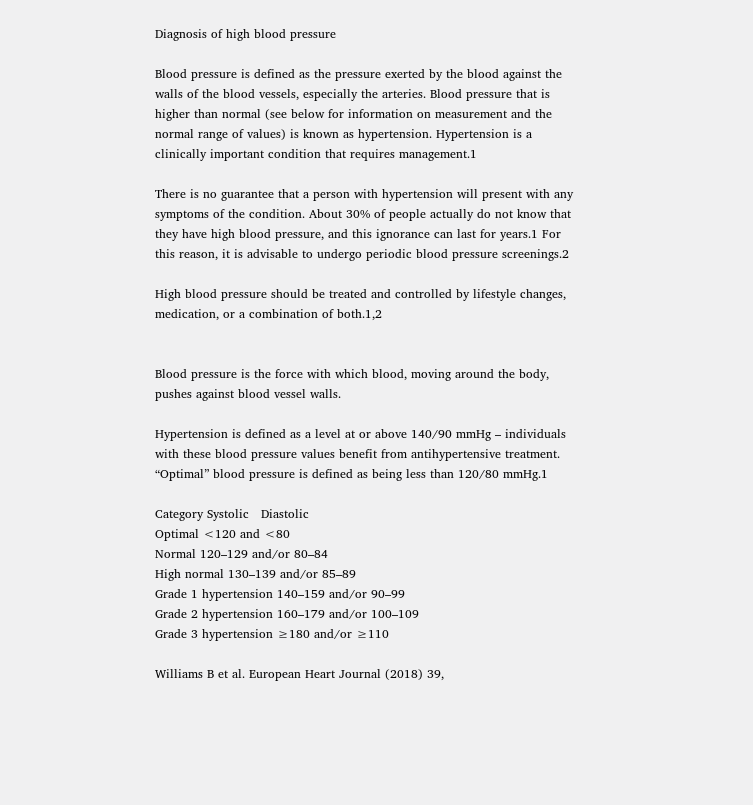Diagnosis of high blood pressure

Blood pressure is defined as the pressure exerted by the blood against the walls of the blood vessels, especially the arteries. Blood pressure that is higher than normal (see below for information on measurement and the normal range of values) is known as hypertension. Hypertension is a clinically important condition that requires management.1

There is no guarantee that a person with hypertension will present with any symptoms of the condition. About 30% of people actually do not know that they have high blood pressure, and this ignorance can last for years.1 For this reason, it is advisable to undergo periodic blood pressure screenings.2

High blood pressure should be treated and controlled by lifestyle changes, medication, or a combination of both.1,2


Blood pressure is the force with which blood, moving around the body, pushes against blood vessel walls.

Hypertension is defined as a level at or above 140/90 mmHg – individuals with these blood pressure values benefit from antihypertensive treatment. “Optimal” blood pressure is defined as being less than 120/80 mmHg.1

Category Systolic   Diastolic
Optimal <120 and <80
Normal 120–129 and/or 80–84
High normal 130–139 and/or 85–89
Grade 1 hypertension 140–159 and/or 90–99
Grade 2 hypertension 160–179 and/or 100–109
Grade 3 hypertension ≥180 and/or ≥110

Williams B et al. European Heart Journal (2018) 39,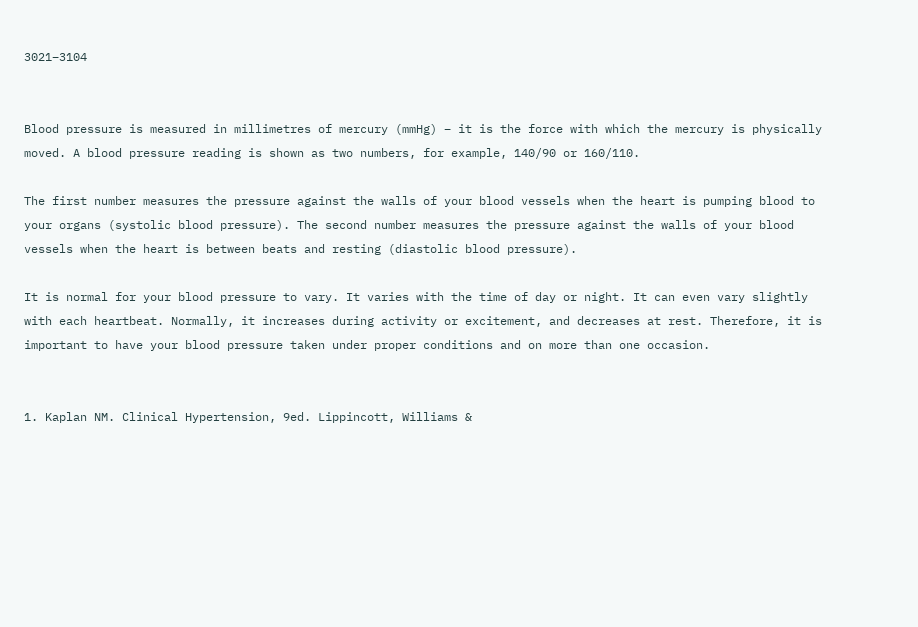3021–3104


Blood pressure is measured in millimetres of mercury (mmHg) – it is the force with which the mercury is physically moved. A blood pressure reading is shown as two numbers, for example, 140/90 or 160/110.

The first number measures the pressure against the walls of your blood vessels when the heart is pumping blood to your organs (systolic blood pressure). The second number measures the pressure against the walls of your blood vessels when the heart is between beats and resting (diastolic blood pressure).

It is normal for your blood pressure to vary. It varies with the time of day or night. It can even vary slightly with each heartbeat. Normally, it increases during activity or excitement, and decreases at rest. Therefore, it is important to have your blood pressure taken under proper conditions and on more than one occasion.


1. Kaplan NM. Clinical Hypertension, 9ed. Lippincott, Williams &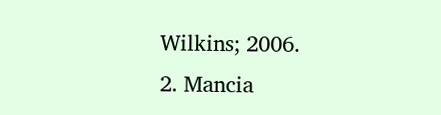Wilkins; 2006.
2. Mancia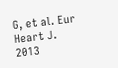G, et al. Eur Heart J. 2013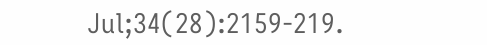Jul;34(28):2159-219.